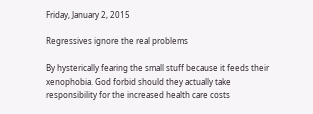Friday, January 2, 2015

Regressives ignore the real problems

By hysterically fearing the small stuff because it feeds their xenophobia. God forbid should they actually take responsibility for the increased health care costs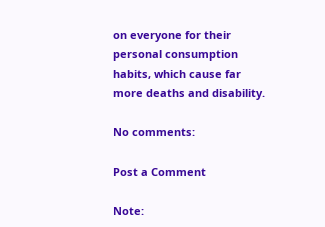on everyone for their personal consumption habits, which cause far more deaths and disability.

No comments:

Post a Comment

Note: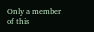Only a member of this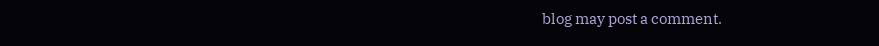blog may post a comment.